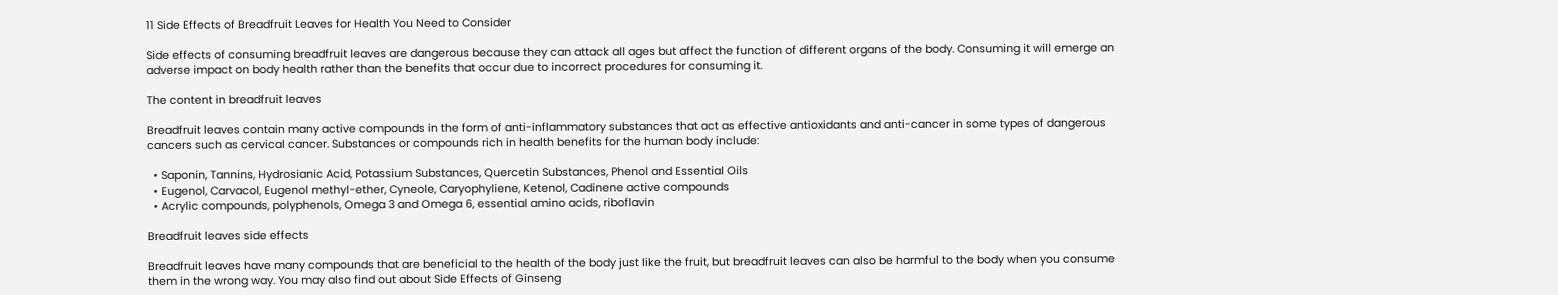11 Side Effects of Breadfruit Leaves for Health You Need to Consider

Side effects of consuming breadfruit leaves are dangerous because they can attack all ages but affect the function of different organs of the body. Consuming it will emerge an adverse impact on body health rather than the benefits that occur due to incorrect procedures for consuming it.

The content in breadfruit leaves

Breadfruit leaves contain many active compounds in the form of anti-inflammatory substances that act as effective antioxidants and anti-cancer in some types of dangerous cancers such as cervical cancer. Substances or compounds rich in health benefits for the human body include:

  • Saponin, Tannins, Hydrosianic Acid, Potassium Substances, Quercetin Substances, Phenol and Essential Oils
  • Eugenol, Carvacol, Eugenol methyl-ether, Cyneole, Caryophyliene, Ketenol, Cadinene active compounds
  • Acrylic compounds, polyphenols, Omega 3 and Omega 6, essential amino acids, riboflavin

Breadfruit leaves side effects

Breadfruit leaves have many compounds that are beneficial to the health of the body just like the fruit, but breadfruit leaves can also be harmful to the body when you consume them in the wrong way. You may also find out about Side Effects of Ginseng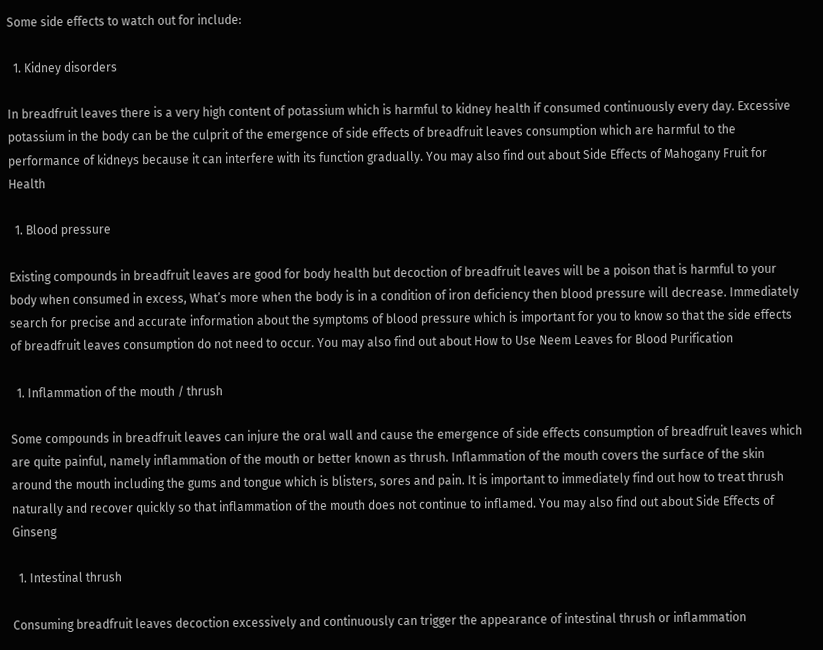Some side effects to watch out for include:

  1. Kidney disorders

In breadfruit leaves there is a very high content of potassium which is harmful to kidney health if consumed continuously every day. Excessive potassium in the body can be the culprit of the emergence of side effects of breadfruit leaves consumption which are harmful to the performance of kidneys because it can interfere with its function gradually. You may also find out about Side Effects of Mahogany Fruit for Health

  1. Blood pressure

Existing compounds in breadfruit leaves are good for body health but decoction of breadfruit leaves will be a poison that is harmful to your body when consumed in excess, What’s more when the body is in a condition of iron deficiency then blood pressure will decrease. Immediately search for precise and accurate information about the symptoms of blood pressure which is important for you to know so that the side effects of breadfruit leaves consumption do not need to occur. You may also find out about How to Use Neem Leaves for Blood Purification

  1. Inflammation of the mouth / thrush

Some compounds in breadfruit leaves can injure the oral wall and cause the emergence of side effects consumption of breadfruit leaves which are quite painful, namely inflammation of the mouth or better known as thrush. Inflammation of the mouth covers the surface of the skin around the mouth including the gums and tongue which is blisters, sores and pain. It is important to immediately find out how to treat thrush naturally and recover quickly so that inflammation of the mouth does not continue to inflamed. You may also find out about Side Effects of Ginseng

  1. Intestinal thrush

Consuming breadfruit leaves decoction excessively and continuously can trigger the appearance of intestinal thrush or inflammation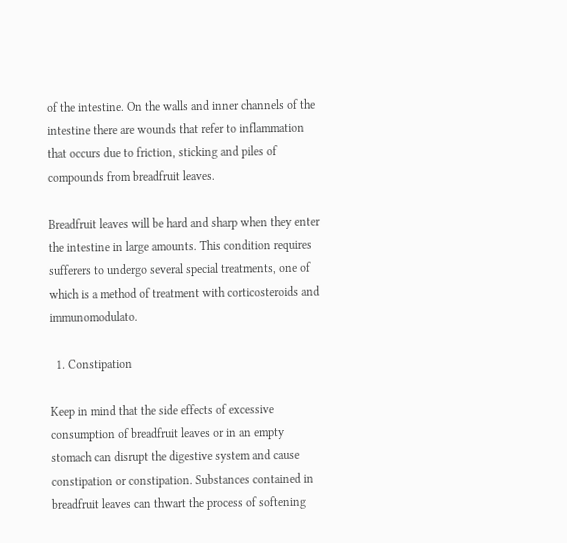of the intestine. On the walls and inner channels of the intestine there are wounds that refer to inflammation that occurs due to friction, sticking and piles of compounds from breadfruit leaves.

Breadfruit leaves will be hard and sharp when they enter the intestine in large amounts. This condition requires sufferers to undergo several special treatments, one of which is a method of treatment with corticosteroids and immunomodulato.

  1. Constipation

Keep in mind that the side effects of excessive consumption of breadfruit leaves or in an empty stomach can disrupt the digestive system and cause constipation or constipation. Substances contained in breadfruit leaves can thwart the process of softening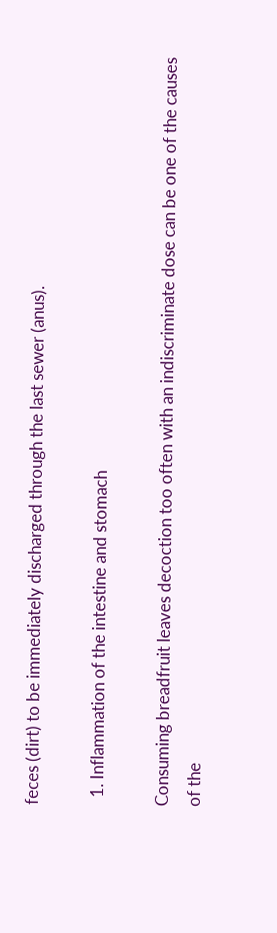feces (dirt) to be immediately discharged through the last sewer (anus).

  1. Inflammation of the intestine and stomach

Consuming breadfruit leaves decoction too often with an indiscriminate dose can be one of the causes of the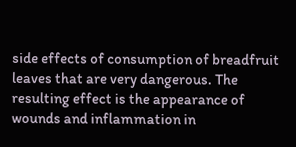side effects of consumption of breadfruit leaves that are very dangerous. The resulting effect is the appearance of wounds and inflammation in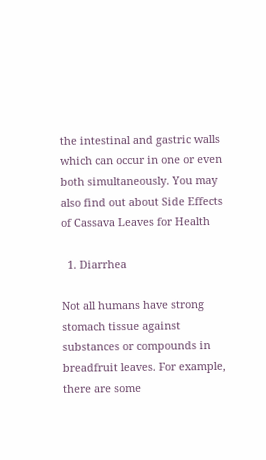the intestinal and gastric walls which can occur in one or even both simultaneously. You may also find out about Side Effects of Cassava Leaves for Health

  1. Diarrhea

Not all humans have strong stomach tissue against substances or compounds in breadfruit leaves. For example, there are some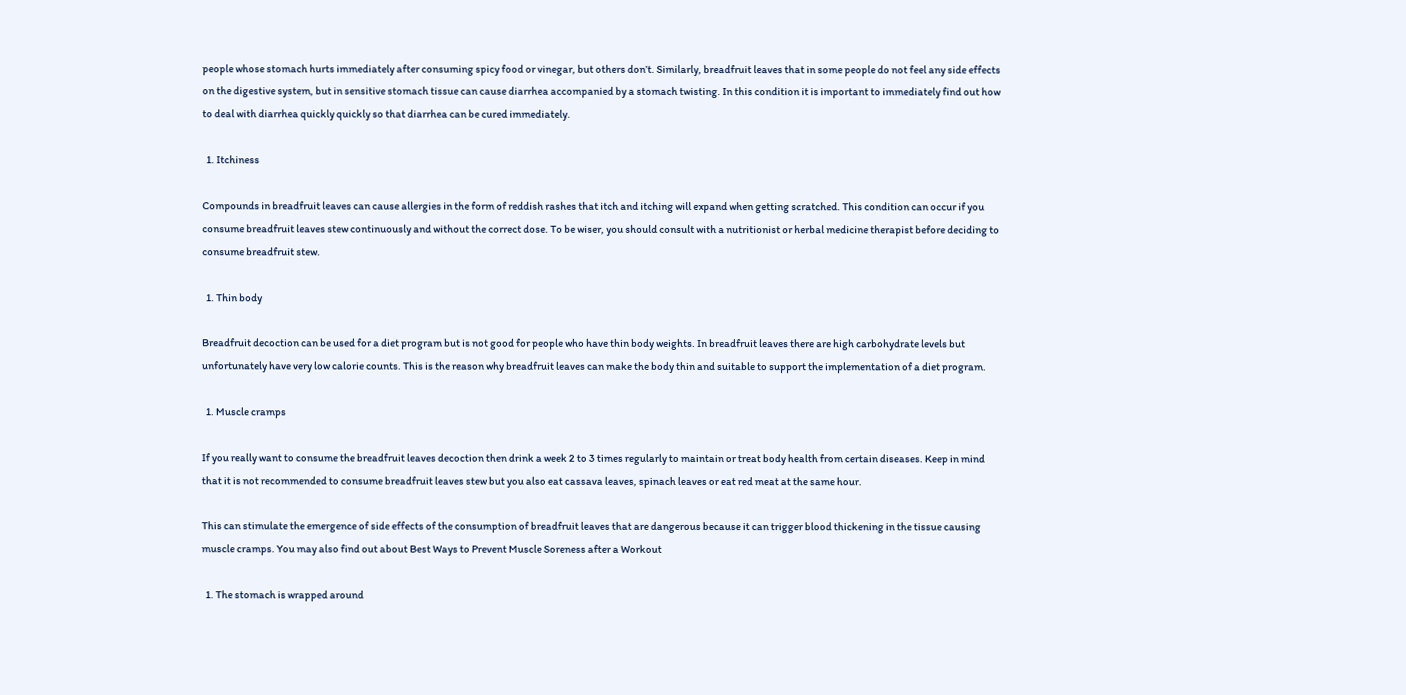people whose stomach hurts immediately after consuming spicy food or vinegar, but others don’t. Similarly, breadfruit leaves that in some people do not feel any side effects on the digestive system, but in sensitive stomach tissue can cause diarrhea accompanied by a stomach twisting. In this condition it is important to immediately find out how to deal with diarrhea quickly quickly so that diarrhea can be cured immediately.

  1. Itchiness

Compounds in breadfruit leaves can cause allergies in the form of reddish rashes that itch and itching will expand when getting scratched. This condition can occur if you consume breadfruit leaves stew continuously and without the correct dose. To be wiser, you should consult with a nutritionist or herbal medicine therapist before deciding to consume breadfruit stew.

  1. Thin body

Breadfruit decoction can be used for a diet program but is not good for people who have thin body weights. In breadfruit leaves there are high carbohydrate levels but unfortunately have very low calorie counts. This is the reason why breadfruit leaves can make the body thin and suitable to support the implementation of a diet program.

  1. Muscle cramps

If you really want to consume the breadfruit leaves decoction then drink a week 2 to 3 times regularly to maintain or treat body health from certain diseases. Keep in mind that it is not recommended to consume breadfruit leaves stew but you also eat cassava leaves, spinach leaves or eat red meat at the same hour.

This can stimulate the emergence of side effects of the consumption of breadfruit leaves that are dangerous because it can trigger blood thickening in the tissue causing muscle cramps. You may also find out about Best Ways to Prevent Muscle Soreness after a Workout

  1. The stomach is wrapped around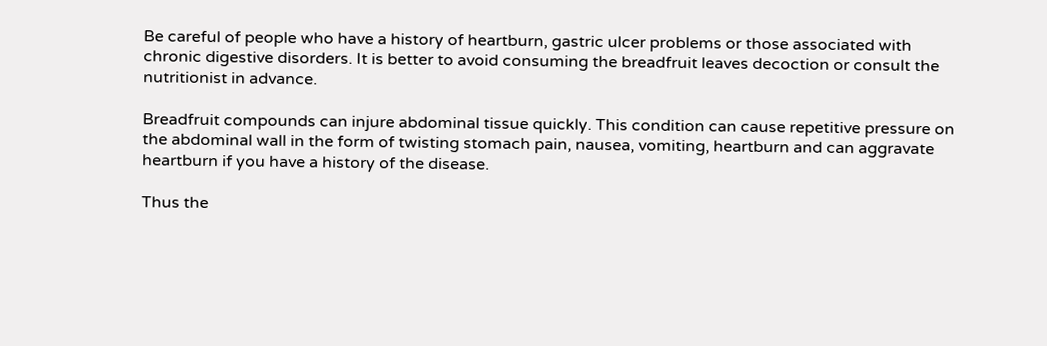Be careful of people who have a history of heartburn, gastric ulcer problems or those associated with chronic digestive disorders. It is better to avoid consuming the breadfruit leaves decoction or consult the nutritionist in advance.

Breadfruit compounds can injure abdominal tissue quickly. This condition can cause repetitive pressure on the abdominal wall in the form of twisting stomach pain, nausea, vomiting, heartburn and can aggravate heartburn if you have a history of the disease.

Thus the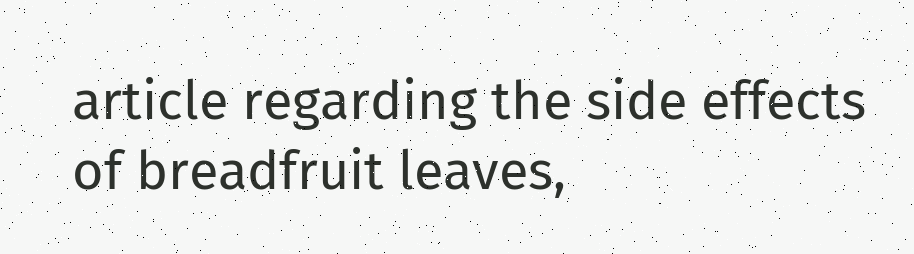article regarding the side effects of breadfruit leaves,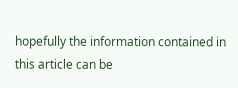hopefully the information contained in this article can be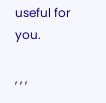useful for you.

, , ,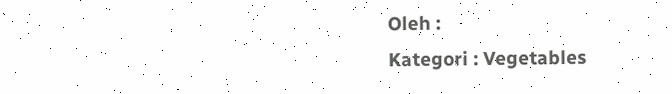Oleh :
Kategori : Vegetables